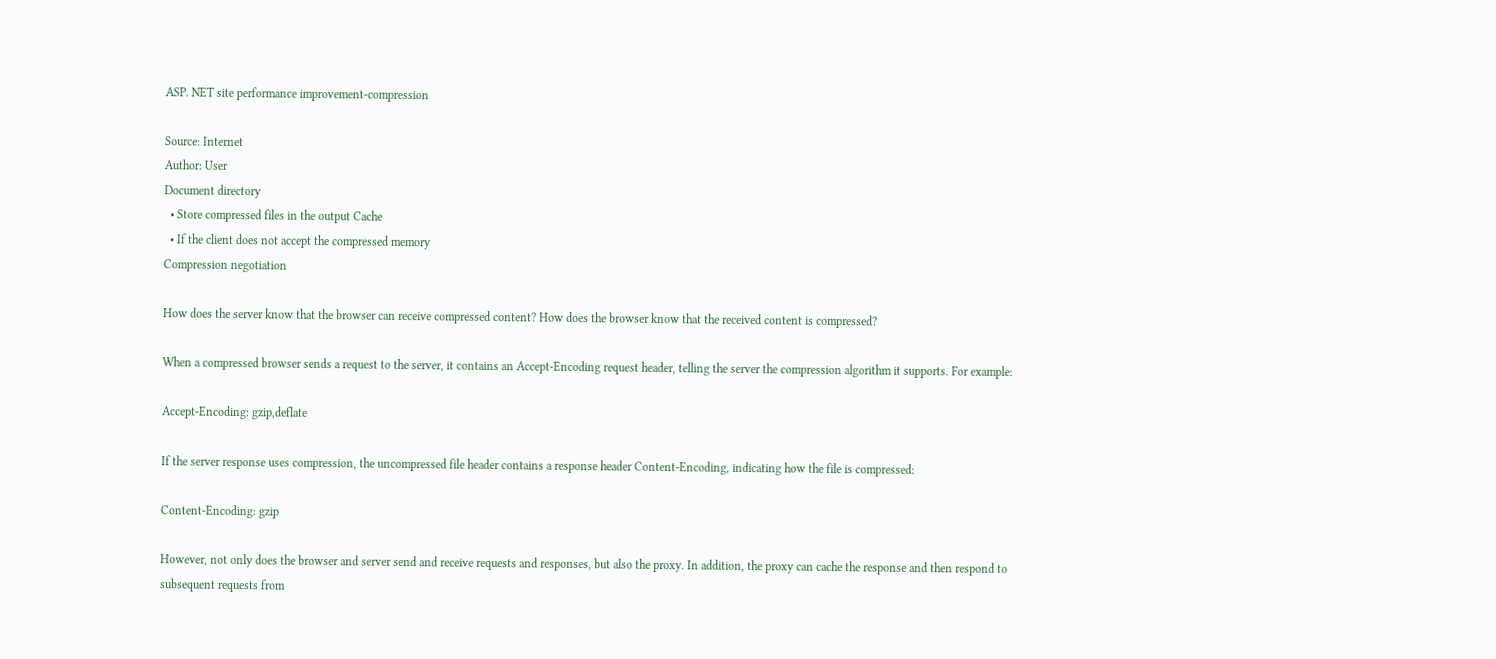ASP. NET site performance improvement-compression

Source: Internet
Author: User
Document directory
  • Store compressed files in the output Cache
  • If the client does not accept the compressed memory
Compression negotiation

How does the server know that the browser can receive compressed content? How does the browser know that the received content is compressed?

When a compressed browser sends a request to the server, it contains an Accept-Encoding request header, telling the server the compression algorithm it supports. For example:

Accept-Encoding: gzip,deflate

If the server response uses compression, the uncompressed file header contains a response header Content-Encoding, indicating how the file is compressed:

Content-Encoding: gzip

However, not only does the browser and server send and receive requests and responses, but also the proxy. In addition, the proxy can cache the response and then respond to subsequent requests from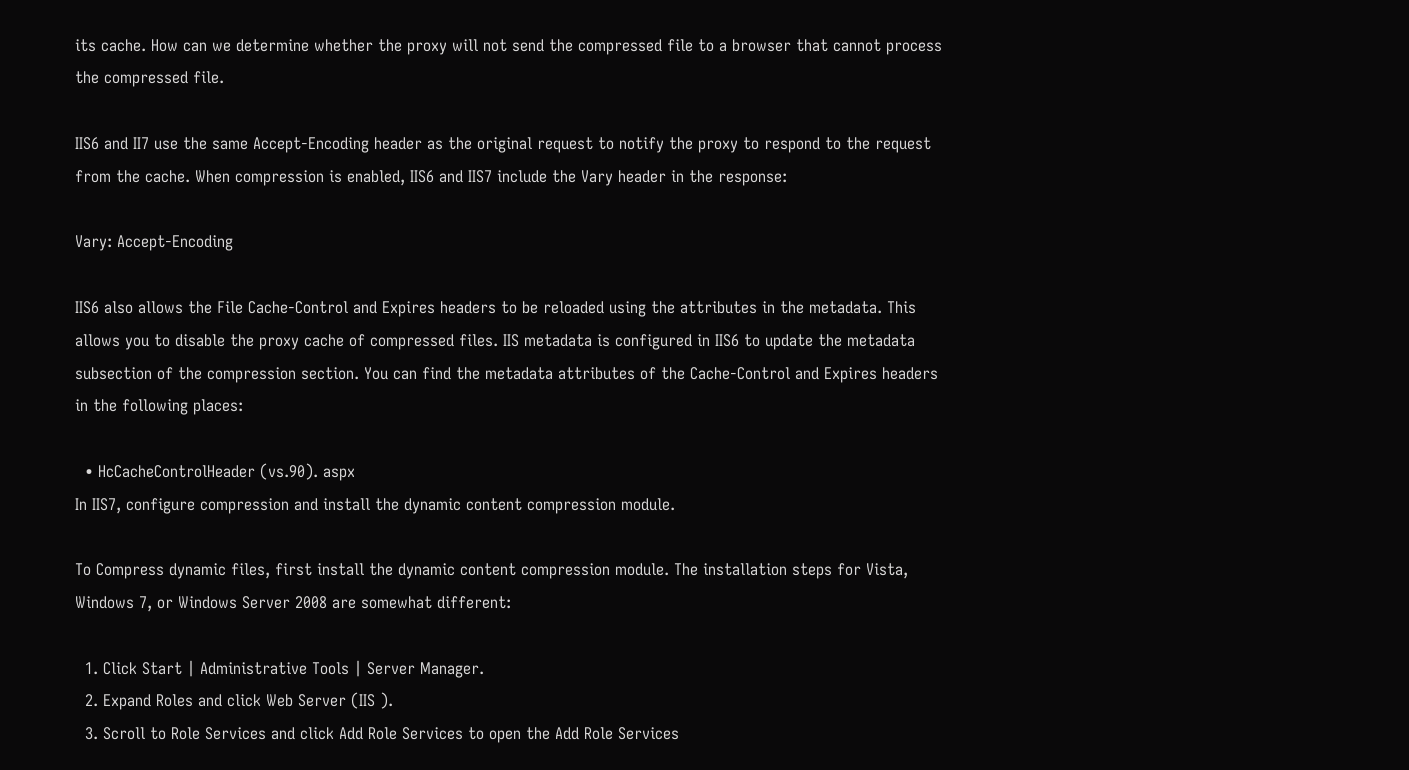its cache. How can we determine whether the proxy will not send the compressed file to a browser that cannot process the compressed file.

IIS6 and II7 use the same Accept-Encoding header as the original request to notify the proxy to respond to the request from the cache. When compression is enabled, IIS6 and IIS7 include the Vary header in the response:

Vary: Accept-Encoding

IIS6 also allows the File Cache-Control and Expires headers to be reloaded using the attributes in the metadata. This allows you to disable the proxy cache of compressed files. IIS metadata is configured in IIS6 to update the metadata subsection of the compression section. You can find the metadata attributes of the Cache-Control and Expires headers in the following places:

  • HcCacheControlHeader (vs.90). aspx
In IIS7, configure compression and install the dynamic content compression module.

To Compress dynamic files, first install the dynamic content compression module. The installation steps for Vista, Windows 7, or Windows Server 2008 are somewhat different:

  1. Click Start | Administrative Tools | Server Manager.
  2. Expand Roles and click Web Server (IIS ).
  3. Scroll to Role Services and click Add Role Services to open the Add Role Services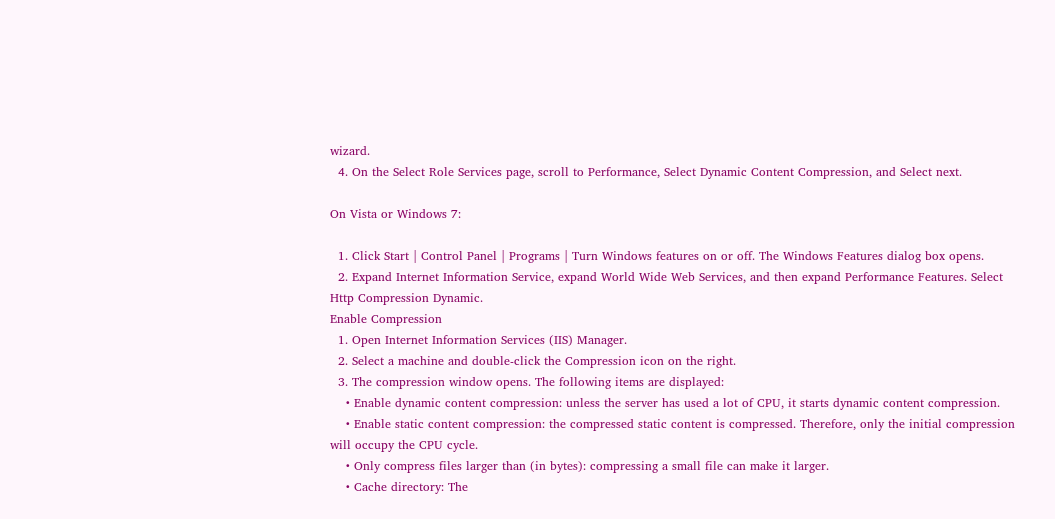wizard.
  4. On the Select Role Services page, scroll to Performance, Select Dynamic Content Compression, and Select next.

On Vista or Windows 7:

  1. Click Start | Control Panel | Programs | Turn Windows features on or off. The Windows Features dialog box opens.
  2. Expand Internet Information Service, expand World Wide Web Services, and then expand Performance Features. Select Http Compression Dynamic.
Enable Compression
  1. Open Internet Information Services (IIS) Manager.
  2. Select a machine and double-click the Compression icon on the right.
  3. The compression window opens. The following items are displayed:
    • Enable dynamic content compression: unless the server has used a lot of CPU, it starts dynamic content compression.
    • Enable static content compression: the compressed static content is compressed. Therefore, only the initial compression will occupy the CPU cycle.
    • Only compress files larger than (in bytes): compressing a small file can make it larger.
    • Cache directory: The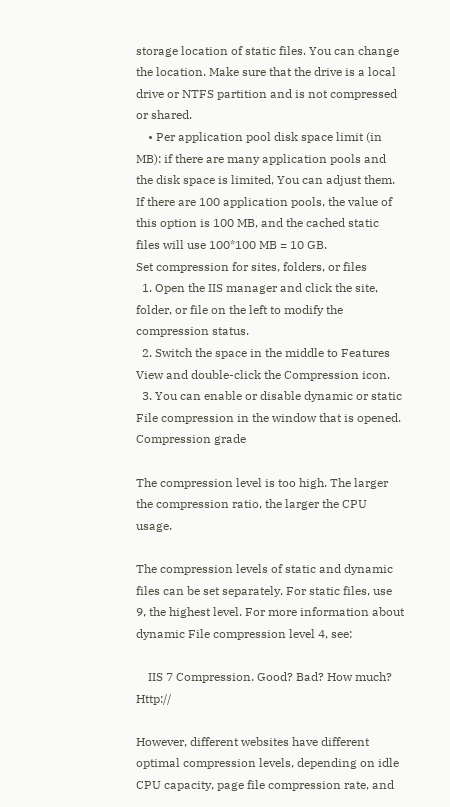storage location of static files. You can change the location. Make sure that the drive is a local drive or NTFS partition and is not compressed or shared.
    • Per application pool disk space limit (in MB): if there are many application pools and the disk space is limited, You can adjust them. If there are 100 application pools, the value of this option is 100 MB, and the cached static files will use 100*100 MB = 10 GB.
Set compression for sites, folders, or files
  1. Open the IIS manager and click the site, folder, or file on the left to modify the compression status.
  2. Switch the space in the middle to Features View and double-click the Compression icon.
  3. You can enable or disable dynamic or static File compression in the window that is opened.
Compression grade

The compression level is too high. The larger the compression ratio, the larger the CPU usage.

The compression levels of static and dynamic files can be set separately. For static files, use 9, the highest level. For more information about dynamic File compression level 4, see:

    IIS 7 Compression. Good? Bad? How much? Http://

However, different websites have different optimal compression levels, depending on idle CPU capacity, page file compression rate, and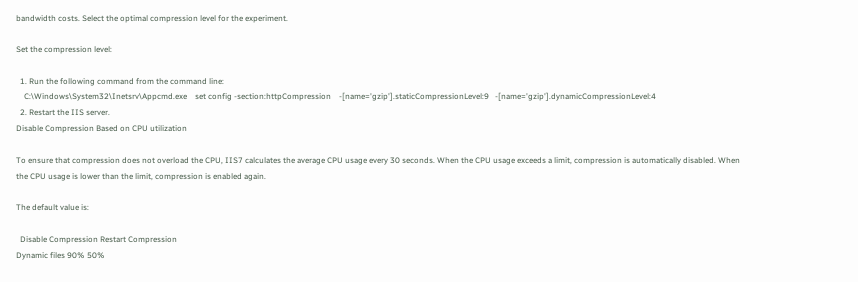bandwidth costs. Select the optimal compression level for the experiment.

Set the compression level:

  1. Run the following command from the command line:
    C:\Windows\System32\Inetsrv\Appcmd.exe    set config -section:httpCompression    -[name='gzip'].staticCompressionLevel:9   -[name='gzip'].dynamicCompressionLevel:4
  2. Restart the IIS server.
Disable Compression Based on CPU utilization

To ensure that compression does not overload the CPU, IIS7 calculates the average CPU usage every 30 seconds. When the CPU usage exceeds a limit, compression is automatically disabled. When the CPU usage is lower than the limit, compression is enabled again.

The default value is:

  Disable Compression Restart Compression
Dynamic files 90% 50%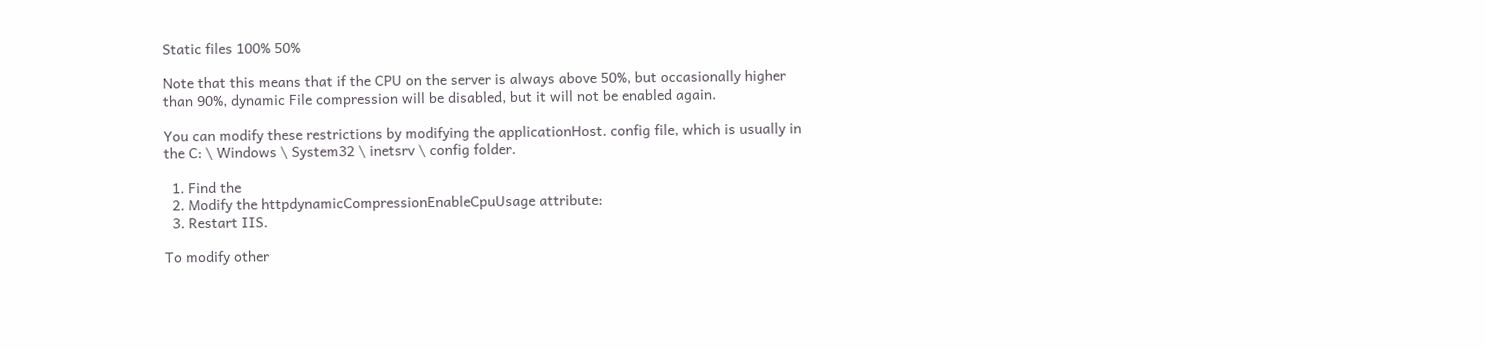Static files 100% 50%

Note that this means that if the CPU on the server is always above 50%, but occasionally higher than 90%, dynamic File compression will be disabled, but it will not be enabled again.

You can modify these restrictions by modifying the applicationHost. config file, which is usually in the C: \ Windows \ System32 \ inetsrv \ config folder.

  1. Find the
  2. Modify the httpdynamicCompressionEnableCpuUsage attribute:
  3. Restart IIS.

To modify other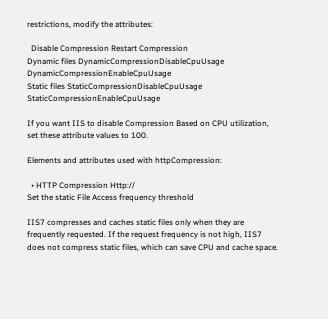restrictions, modify the attributes:

  Disable Compression Restart Compression
Dynamic files DynamicCompressionDisableCpuUsage DynamicCompressionEnableCpuUsage
Static files StaticCompressionDisableCpuUsage StaticCompressionEnableCpuUsage

If you want IIS to disable Compression Based on CPU utilization, set these attribute values to 100.

Elements and attributes used with httpCompression:

  • HTTP Compression Http://
Set the static File Access frequency threshold

IIS7 compresses and caches static files only when they are frequently requested. If the request frequency is not high, IIS7 does not compress static files, which can save CPU and cache space.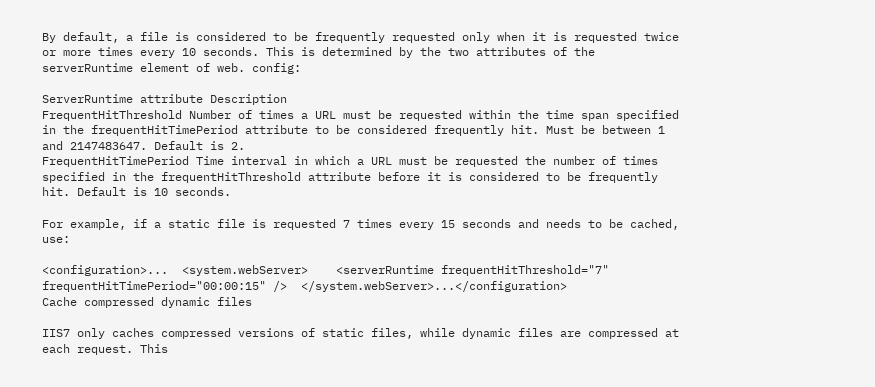By default, a file is considered to be frequently requested only when it is requested twice or more times every 10 seconds. This is determined by the two attributes of the serverRuntime element of web. config:

ServerRuntime attribute Description
FrequentHitThreshold Number of times a URL must be requested within the time span specified in the frequentHitTimePeriod attribute to be considered frequently hit. Must be between 1 and 2147483647. Default is 2.
FrequentHitTimePeriod Time interval in which a URL must be requested the number of times specified in the frequentHitThreshold attribute before it is considered to be frequently hit. Default is 10 seconds.

For example, if a static file is requested 7 times every 15 seconds and needs to be cached, use:

<configuration>...  <system.webServer>    <serverRuntime frequentHitThreshold="7"       frequentHitTimePeriod="00:00:15" />  </system.webServer>...</configuration>
Cache compressed dynamic files

IIS7 only caches compressed versions of static files, while dynamic files are compressed at each request. This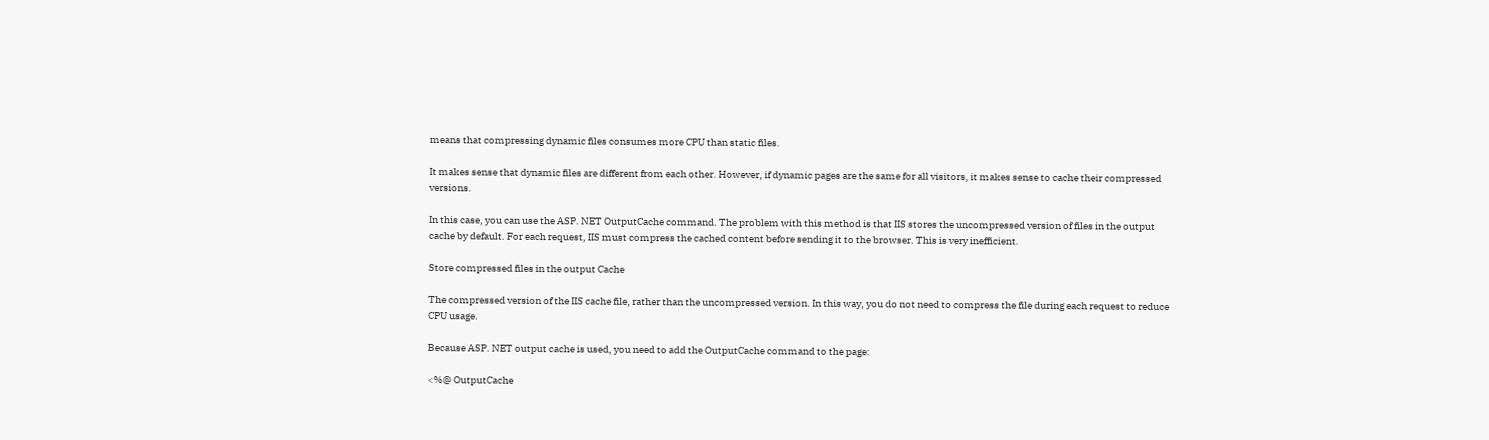means that compressing dynamic files consumes more CPU than static files.

It makes sense that dynamic files are different from each other. However, if dynamic pages are the same for all visitors, it makes sense to cache their compressed versions.

In this case, you can use the ASP. NET OutputCache command. The problem with this method is that IIS stores the uncompressed version of files in the output cache by default. For each request, IIS must compress the cached content before sending it to the browser. This is very inefficient.

Store compressed files in the output Cache

The compressed version of the IIS cache file, rather than the uncompressed version. In this way, you do not need to compress the file during each request to reduce CPU usage.

Because ASP. NET output cache is used, you need to add the OutputCache command to the page:

<%@ OutputCache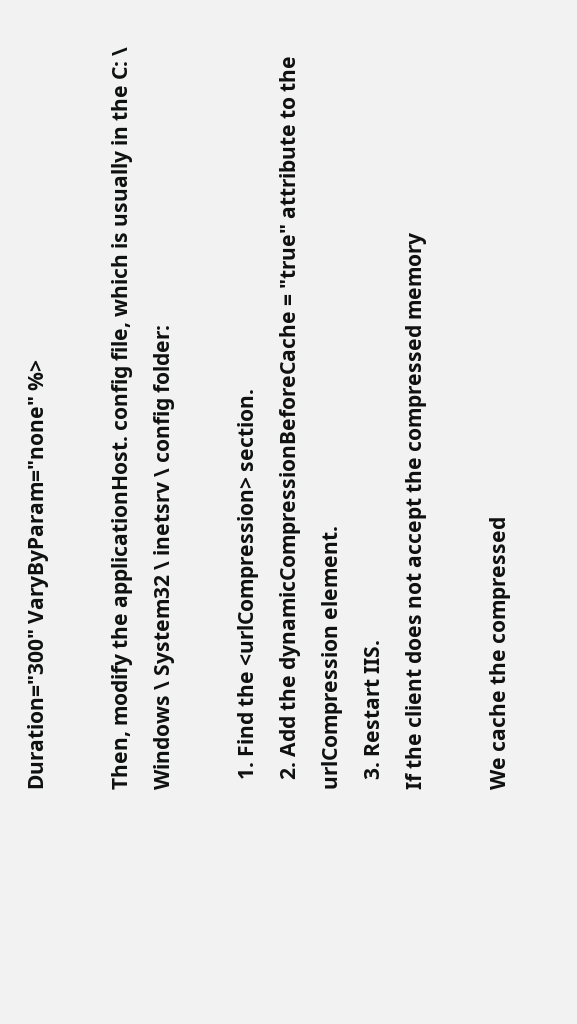Duration="300" VaryByParam="none" %>

Then, modify the applicationHost. config file, which is usually in the C: \ Windows \ System32 \ inetsrv \ config folder:

  1. Find the <urlCompression> section.
  2. Add the dynamicCompressionBeforeCache = "true" attribute to the urlCompression element.
  3. Restart IIS.
If the client does not accept the compressed memory

We cache the compressed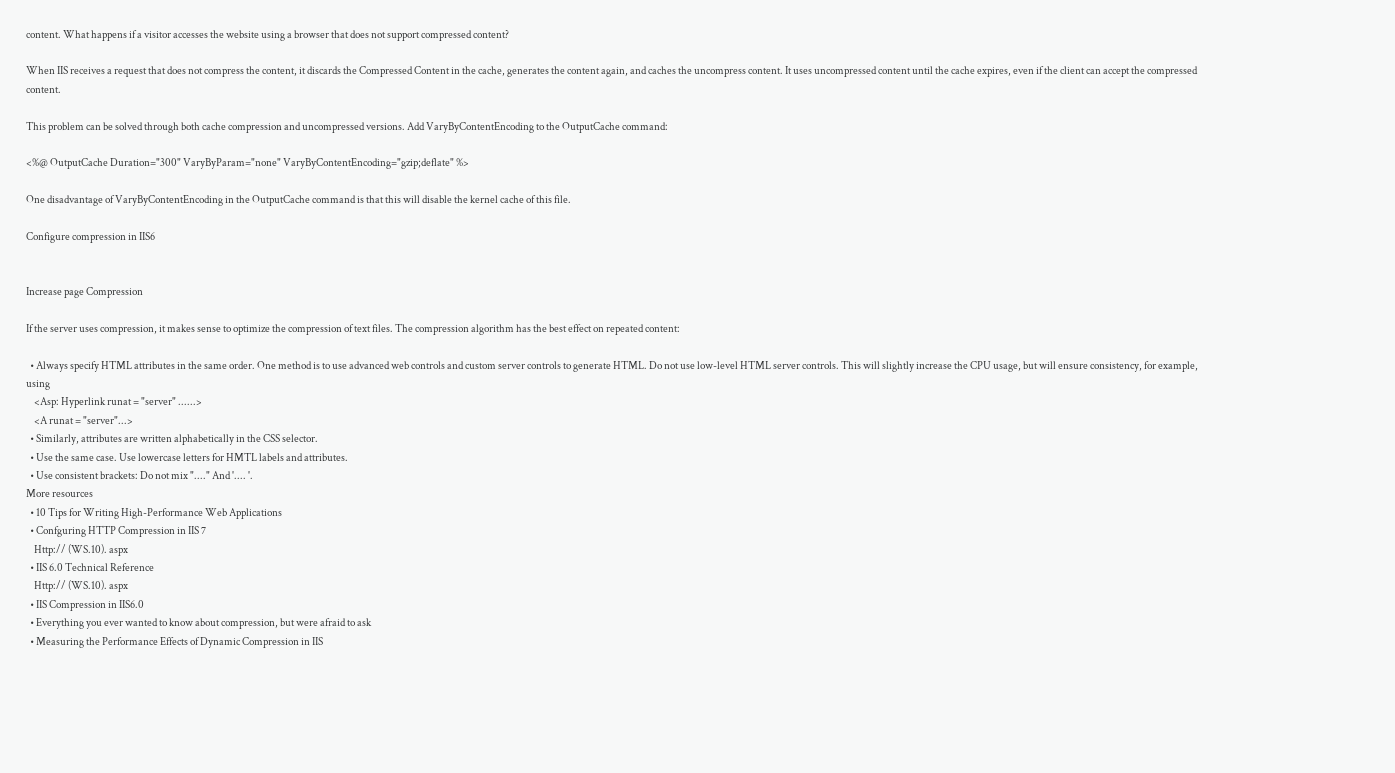content. What happens if a visitor accesses the website using a browser that does not support compressed content?

When IIS receives a request that does not compress the content, it discards the Compressed Content in the cache, generates the content again, and caches the uncompress content. It uses uncompressed content until the cache expires, even if the client can accept the compressed content.

This problem can be solved through both cache compression and uncompressed versions. Add VaryByContentEncoding to the OutputCache command:

<%@ OutputCache Duration="300" VaryByParam="none" VaryByContentEncoding="gzip;deflate" %>

One disadvantage of VaryByContentEncoding in the OutputCache command is that this will disable the kernel cache of this file.

Configure compression in IIS6


Increase page Compression

If the server uses compression, it makes sense to optimize the compression of text files. The compression algorithm has the best effect on repeated content:

  • Always specify HTML attributes in the same order. One method is to use advanced web controls and custom server controls to generate HTML. Do not use low-level HTML server controls. This will slightly increase the CPU usage, but will ensure consistency, for example, using
    <Asp: Hyperlink runat = "server" ......>
    <A runat = "server"...>
  • Similarly, attributes are written alphabetically in the CSS selector.
  • Use the same case. Use lowercase letters for HMTL labels and attributes.
  • Use consistent brackets: Do not mix "...." And '.... '.
More resources
  • 10 Tips for Writing High-Performance Web Applications
  • Confguring HTTP Compression in IIS 7
    Http:// (WS.10). aspx
  • IIS 6.0 Technical Reference
    Http:// (WS.10). aspx
  • IIS Compression in IIS6.0
  • Everything you ever wanted to know about compression, but were afraid to ask
  • Measuring the Performance Effects of Dynamic Compression in IIS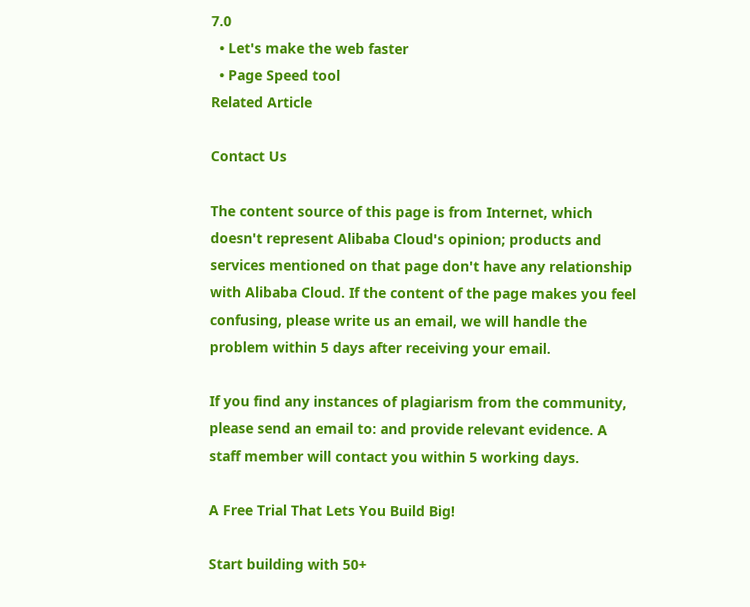7.0
  • Let's make the web faster
  • Page Speed tool
Related Article

Contact Us

The content source of this page is from Internet, which doesn't represent Alibaba Cloud's opinion; products and services mentioned on that page don't have any relationship with Alibaba Cloud. If the content of the page makes you feel confusing, please write us an email, we will handle the problem within 5 days after receiving your email.

If you find any instances of plagiarism from the community, please send an email to: and provide relevant evidence. A staff member will contact you within 5 working days.

A Free Trial That Lets You Build Big!

Start building with 50+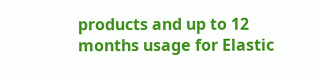products and up to 12 months usage for Elastic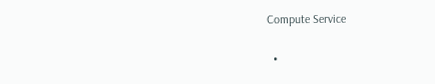Compute Service

  •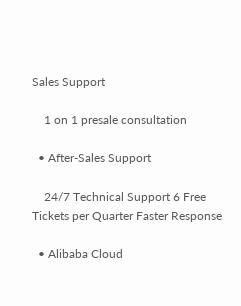Sales Support

    1 on 1 presale consultation

  • After-Sales Support

    24/7 Technical Support 6 Free Tickets per Quarter Faster Response

  • Alibaba Cloud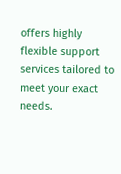offers highly flexible support services tailored to meet your exact needs.